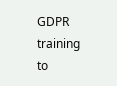GDPR training to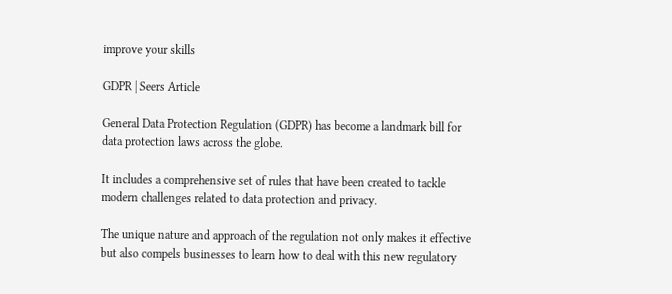improve your skills

GDPR | Seers Article

General Data Protection Regulation (GDPR) has become a landmark bill for data protection laws across the globe.

It includes a comprehensive set of rules that have been created to tackle modern challenges related to data protection and privacy.

The unique nature and approach of the regulation not only makes it effective but also compels businesses to learn how to deal with this new regulatory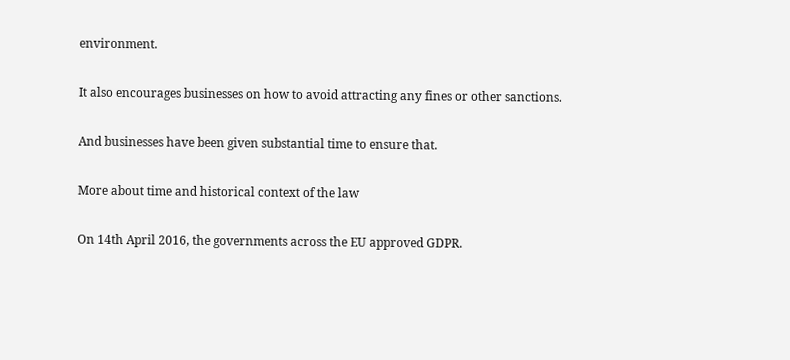environment.

It also encourages businesses on how to avoid attracting any fines or other sanctions.

And businesses have been given substantial time to ensure that.

More about time and historical context of the law

On 14th April 2016, the governments across the EU approved GDPR.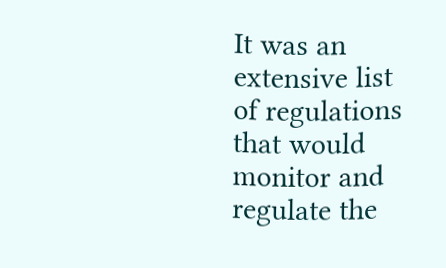It was an extensive list of regulations that would monitor and regulate the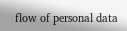flow of personal data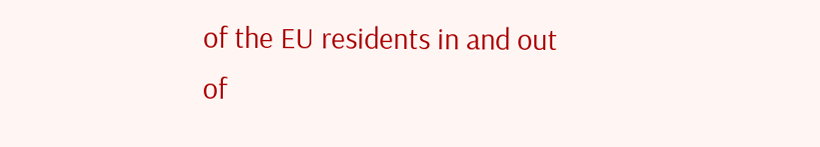of the EU residents in and out of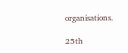organisations.

25th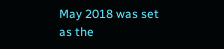May 2018 was set as the